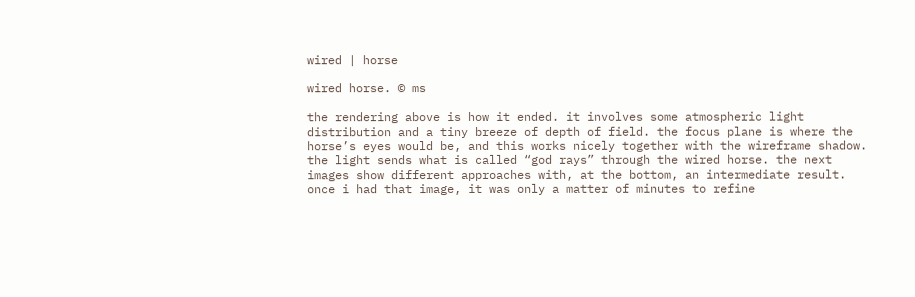wired | horse

wired horse. © ms

the rendering above is how it ended. it involves some atmospheric light distribution and a tiny breeze of depth of field. the focus plane is where the horse’s eyes would be, and this works nicely together with the wireframe shadow. the light sends what is called “god rays” through the wired horse. the next images show different approaches with, at the bottom, an intermediate result. once i had that image, it was only a matter of minutes to refine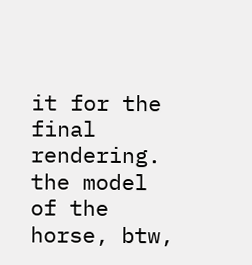it for the final rendering. the model of the horse, btw,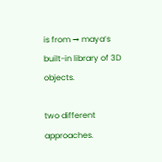is from → maya‘s built-in library of 3D objects.

two different approaches.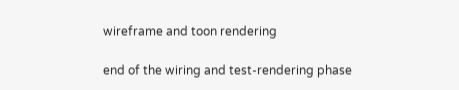wireframe and toon rendering

end of the wiring and test-rendering phase